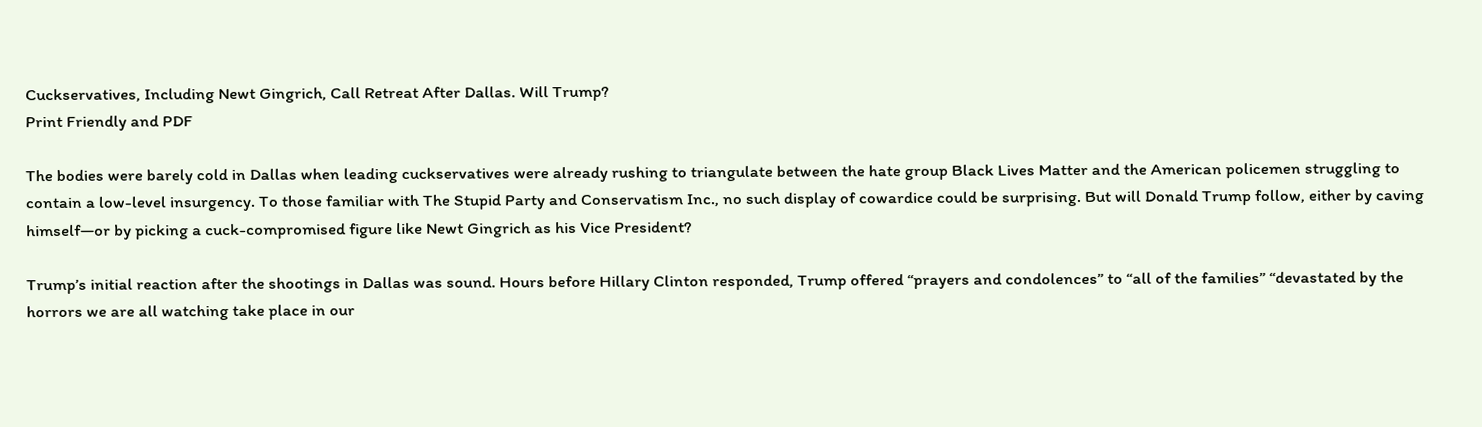Cuckservatives, Including Newt Gingrich, Call Retreat After Dallas. Will Trump?
Print Friendly and PDF

The bodies were barely cold in Dallas when leading cuckservatives were already rushing to triangulate between the hate group Black Lives Matter and the American policemen struggling to contain a low-level insurgency. To those familiar with The Stupid Party and Conservatism Inc., no such display of cowardice could be surprising. But will Donald Trump follow, either by caving himself—or by picking a cuck-compromised figure like Newt Gingrich as his Vice President?

Trump’s initial reaction after the shootings in Dallas was sound. Hours before Hillary Clinton responded, Trump offered “prayers and condolences” to “all of the families” “devastated by the horrors we are all watching take place in our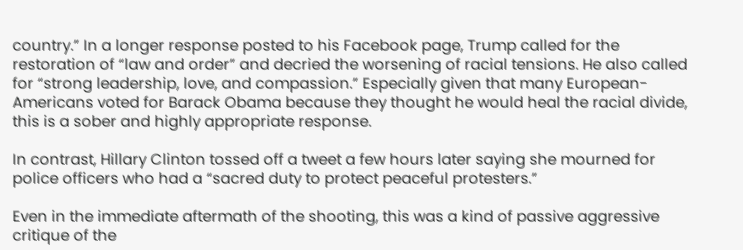country.” In a longer response posted to his Facebook page, Trump called for the restoration of “law and order” and decried the worsening of racial tensions. He also called for “strong leadership, love, and compassion.” Especially given that many European-Americans voted for Barack Obama because they thought he would heal the racial divide, this is a sober and highly appropriate response.

In contrast, Hillary Clinton tossed off a tweet a few hours later saying she mourned for police officers who had a “sacred duty to protect peaceful protesters.”

Even in the immediate aftermath of the shooting, this was a kind of passive aggressive critique of the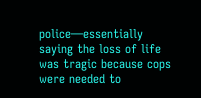police—essentially saying the loss of life was tragic because cops were needed to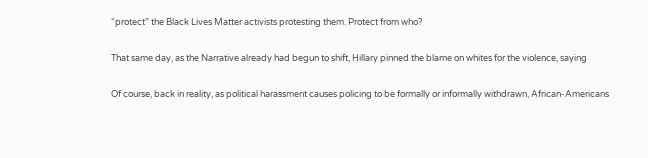“protect” the Black Lives Matter activists protesting them. Protect from who?

That same day, as the Narrative already had begun to shift, Hillary pinned the blame on whites for the violence, saying

Of course, back in reality, as political harassment causes policing to be formally or informally withdrawn, African-Americans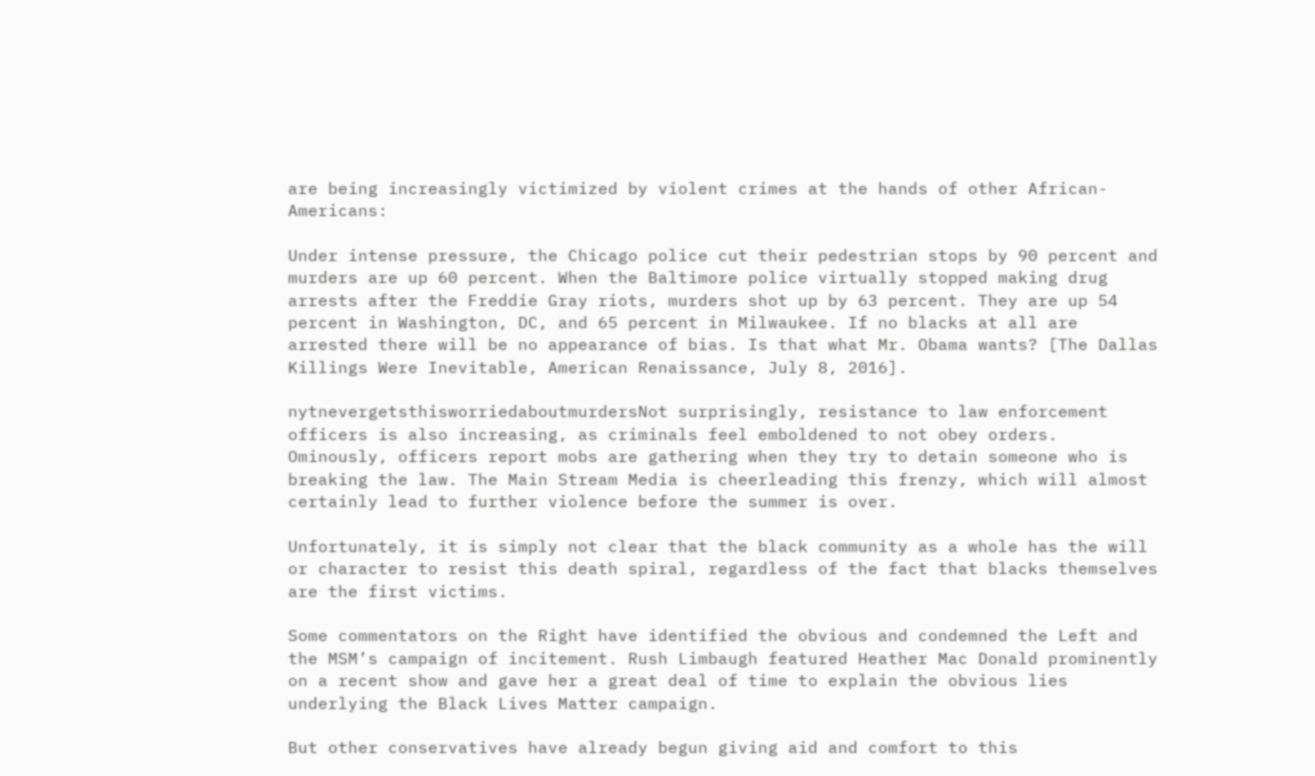are being increasingly victimized by violent crimes at the hands of other African-Americans:

Under intense pressure, the Chicago police cut their pedestrian stops by 90 percent and murders are up 60 percent. When the Baltimore police virtually stopped making drug arrests after the Freddie Gray riots, murders shot up by 63 percent. They are up 54 percent in Washington, DC, and 65 percent in Milwaukee. If no blacks at all are arrested there will be no appearance of bias. Is that what Mr. Obama wants? [The Dallas Killings Were Inevitable, American Renaissance, July 8, 2016].

nytnevergetsthisworriedaboutmurdersNot surprisingly, resistance to law enforcement officers is also increasing, as criminals feel emboldened to not obey orders. Ominously, officers report mobs are gathering when they try to detain someone who is breaking the law. The Main Stream Media is cheerleading this frenzy, which will almost certainly lead to further violence before the summer is over.

Unfortunately, it is simply not clear that the black community as a whole has the will or character to resist this death spiral, regardless of the fact that blacks themselves are the first victims.

Some commentators on the Right have identified the obvious and condemned the Left and the MSM’s campaign of incitement. Rush Limbaugh featured Heather Mac Donald prominently on a recent show and gave her a great deal of time to explain the obvious lies underlying the Black Lives Matter campaign.

But other conservatives have already begun giving aid and comfort to this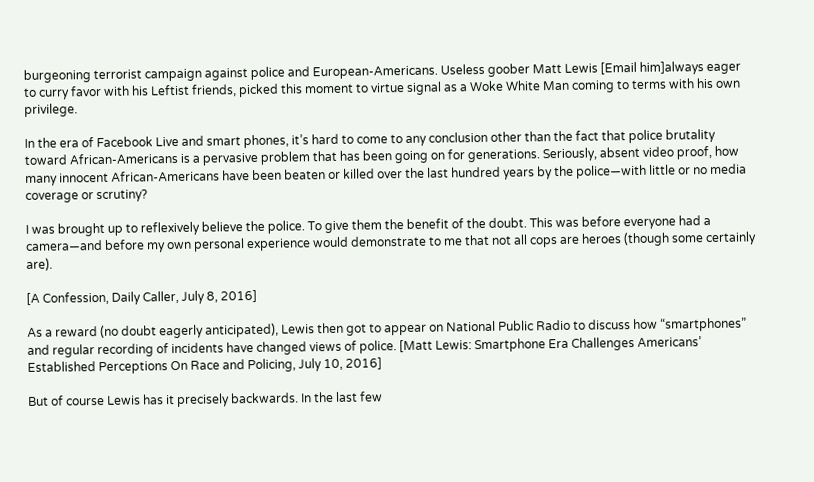burgeoning terrorist campaign against police and European-Americans. Useless goober Matt Lewis [Email him]always eager to curry favor with his Leftist friends, picked this moment to virtue signal as a Woke White Man coming to terms with his own privilege.

In the era of Facebook Live and smart phones, it’s hard to come to any conclusion other than the fact that police brutality toward African-Americans is a pervasive problem that has been going on for generations. Seriously, absent video proof, how many innocent African-Americans have been beaten or killed over the last hundred years by the police—with little or no media coverage or scrutiny?

I was brought up to reflexively believe the police. To give them the benefit of the doubt. This was before everyone had a camera—and before my own personal experience would demonstrate to me that not all cops are heroes (though some certainly are).

[A Confession, Daily Caller, July 8, 2016]

As a reward (no doubt eagerly anticipated), Lewis then got to appear on National Public Radio to discuss how “smartphones” and regular recording of incidents have changed views of police. [Matt Lewis: Smartphone Era Challenges Americans’ Established Perceptions On Race and Policing, July 10, 2016]

But of course Lewis has it precisely backwards. In the last few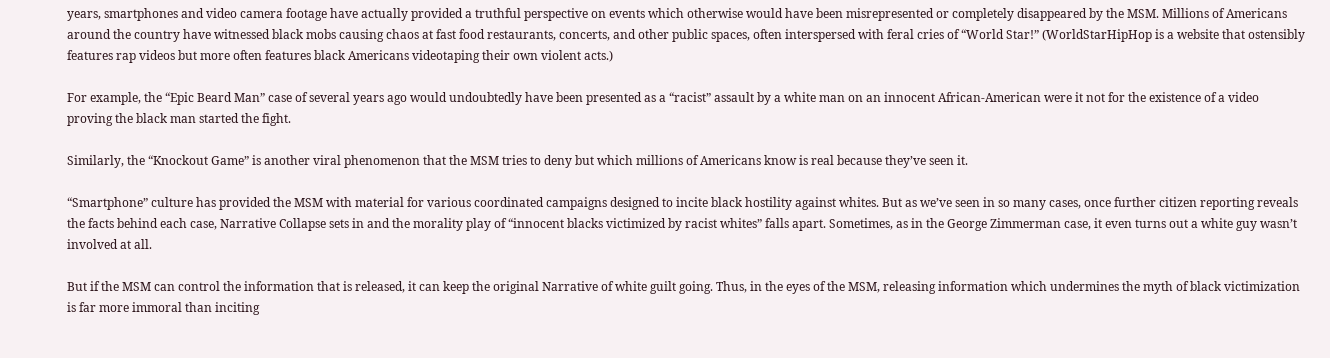years, smartphones and video camera footage have actually provided a truthful perspective on events which otherwise would have been misrepresented or completely disappeared by the MSM. Millions of Americans around the country have witnessed black mobs causing chaos at fast food restaurants, concerts, and other public spaces, often interspersed with feral cries of “World Star!” (WorldStarHipHop is a website that ostensibly features rap videos but more often features black Americans videotaping their own violent acts.)

For example, the “Epic Beard Man” case of several years ago would undoubtedly have been presented as a “racist” assault by a white man on an innocent African-American were it not for the existence of a video proving the black man started the fight.

Similarly, the “Knockout Game” is another viral phenomenon that the MSM tries to deny but which millions of Americans know is real because they’ve seen it.

“Smartphone” culture has provided the MSM with material for various coordinated campaigns designed to incite black hostility against whites. But as we’ve seen in so many cases, once further citizen reporting reveals the facts behind each case, Narrative Collapse sets in and the morality play of “innocent blacks victimized by racist whites” falls apart. Sometimes, as in the George Zimmerman case, it even turns out a white guy wasn’t involved at all.

But if the MSM can control the information that is released, it can keep the original Narrative of white guilt going. Thus, in the eyes of the MSM, releasing information which undermines the myth of black victimization is far more immoral than inciting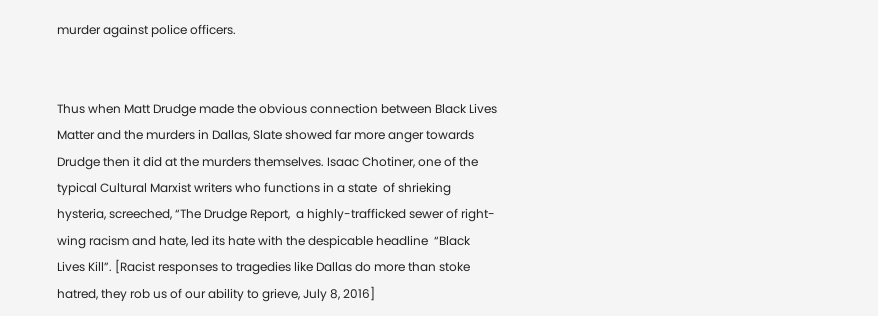murder against police officers.


Thus when Matt Drudge made the obvious connection between Black Lives Matter and the murders in Dallas, Slate showed far more anger towards Drudge then it did at the murders themselves. Isaac Chotiner, one of the typical Cultural Marxist writers who functions in a state  of shrieking hysteria, screeched, “The Drudge Report,  a highly-trafficked sewer of right-wing racism and hate, led its hate with the despicable headline  “Black Lives Kill”. [Racist responses to tragedies like Dallas do more than stoke hatred, they rob us of our ability to grieve, July 8, 2016]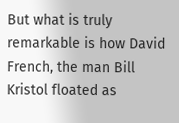But what is truly remarkable is how David French, the man Bill Kristol floated as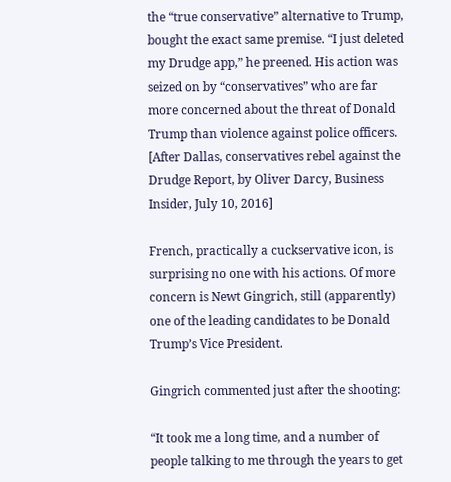the “true conservative” alternative to Trump, bought the exact same premise. “I just deleted my Drudge app,” he preened. His action was seized on by “conservatives” who are far more concerned about the threat of Donald Trump than violence against police officers. [After Dallas, conservatives rebel against the Drudge Report, by Oliver Darcy, Business Insider, July 10, 2016]

French, practically a cuckservative icon, is surprising no one with his actions. Of more concern is Newt Gingrich, still (apparently) one of the leading candidates to be Donald Trump’s Vice President.

Gingrich commented just after the shooting:

“It took me a long time, and a number of people talking to me through the years to get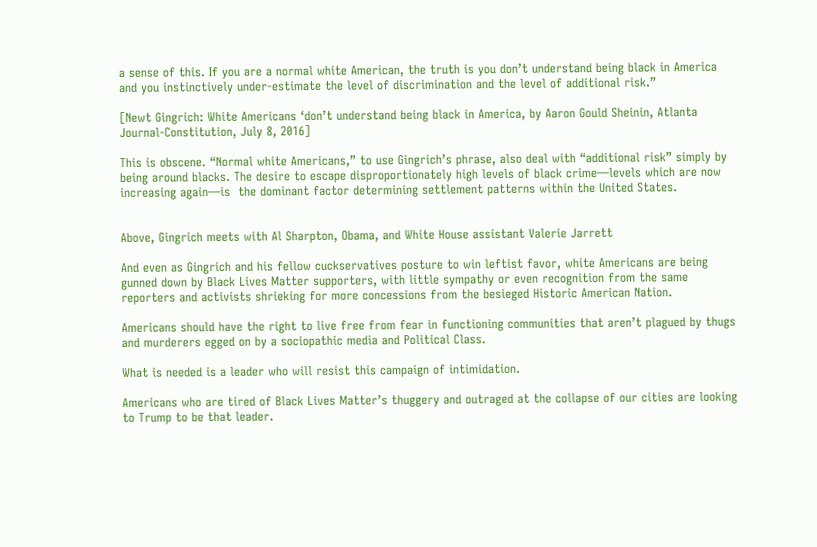a sense of this. If you are a normal white American, the truth is you don’t understand being black in America and you instinctively under-estimate the level of discrimination and the level of additional risk.”

[Newt Gingrich: White Americans ‘don’t understand being black in America, by Aaron Gould Sheinin, Atlanta Journal-Constitution, July 8, 2016]

This is obscene. “Normal white Americans,” to use Gingrich’s phrase, also deal with “additional risk” simply by being around blacks. The desire to escape disproportionately high levels of black crime—levels which are now increasing again—is  the dominant factor determining settlement patterns within the United States.


Above, Gingrich meets with Al Sharpton, Obama, and White House assistant Valerie Jarrett

And even as Gingrich and his fellow cuckservatives posture to win leftist favor, white Americans are being gunned down by Black Lives Matter supporters, with little sympathy or even recognition from the same reporters and activists shrieking for more concessions from the besieged Historic American Nation.

Americans should have the right to live free from fear in functioning communities that aren’t plagued by thugs and murderers egged on by a sociopathic media and Political Class.

What is needed is a leader who will resist this campaign of intimidation.

Americans who are tired of Black Lives Matter’s thuggery and outraged at the collapse of our cities are looking to Trump to be that leader.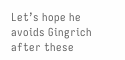Let’s hope he avoids Gingrich after these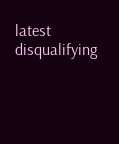latest disqualifying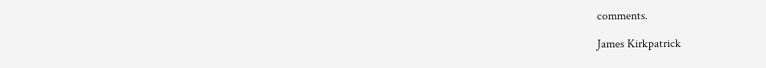comments.

James Kirkpatrick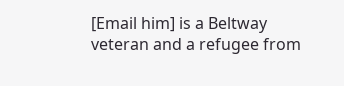[Email him] is a Beltway veteran and a refugee from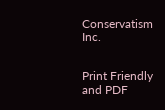Conservatism Inc.


Print Friendly and PDF